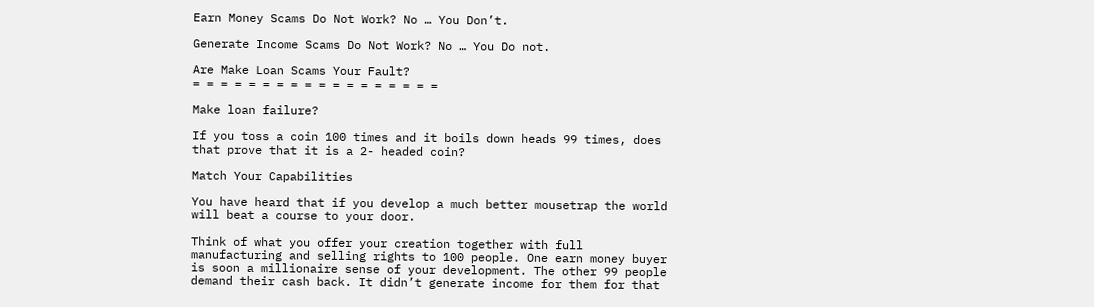Earn Money Scams Do Not Work? No … You Don’t.

Generate Income Scams Do Not Work? No … You Do not.

Are Make Loan Scams Your Fault?
= = = = = = = = = = = = = = = = = =

Make loan failure?

If you toss a coin 100 times and it boils down heads 99 times, does that prove that it is a 2- headed coin?

Match Your Capabilities

You have heard that if you develop a much better mousetrap the world will beat a course to your door.

Think of what you offer your creation together with full manufacturing and selling rights to 100 people. One earn money buyer is soon a millionaire sense of your development. The other 99 people demand their cash back. It didn’t generate income for them for that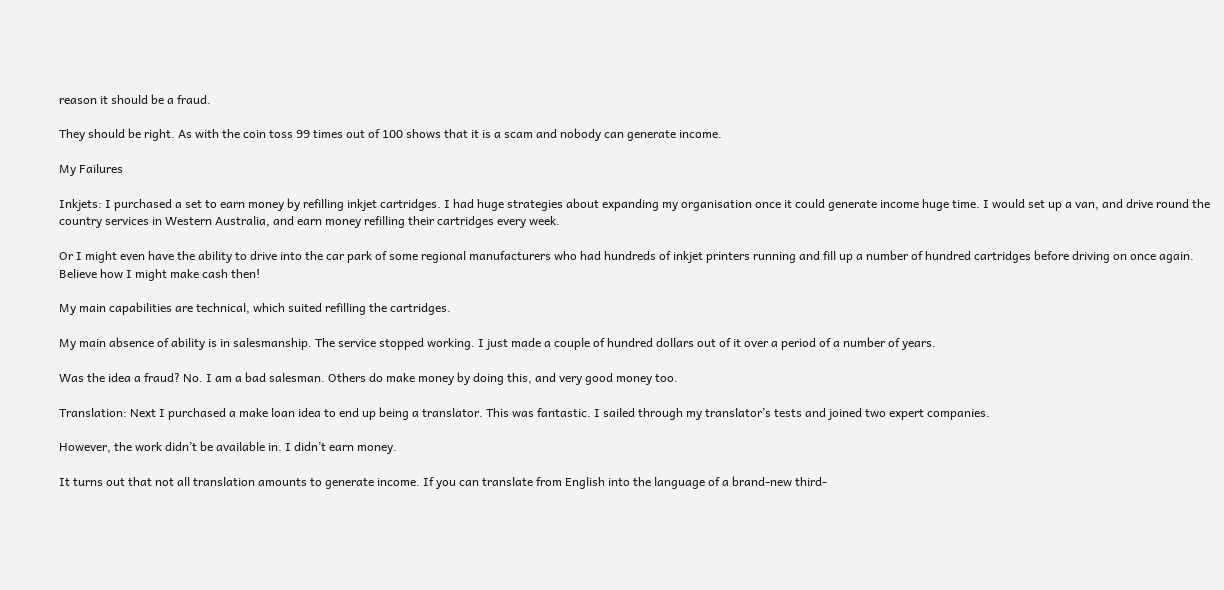reason it should be a fraud.

They should be right. As with the coin toss 99 times out of 100 shows that it is a scam and nobody can generate income.

My Failures

Inkjets: I purchased a set to earn money by refilling inkjet cartridges. I had huge strategies about expanding my organisation once it could generate income huge time. I would set up a van, and drive round the country services in Western Australia, and earn money refilling their cartridges every week.

Or I might even have the ability to drive into the car park of some regional manufacturers who had hundreds of inkjet printers running and fill up a number of hundred cartridges before driving on once again. Believe how I might make cash then!

My main capabilities are technical, which suited refilling the cartridges.

My main absence of ability is in salesmanship. The service stopped working. I just made a couple of hundred dollars out of it over a period of a number of years.

Was the idea a fraud? No. I am a bad salesman. Others do make money by doing this, and very good money too.

Translation: Next I purchased a make loan idea to end up being a translator. This was fantastic. I sailed through my translator’s tests and joined two expert companies.

However, the work didn’t be available in. I didn’t earn money.

It turns out that not all translation amounts to generate income. If you can translate from English into the language of a brand-new third-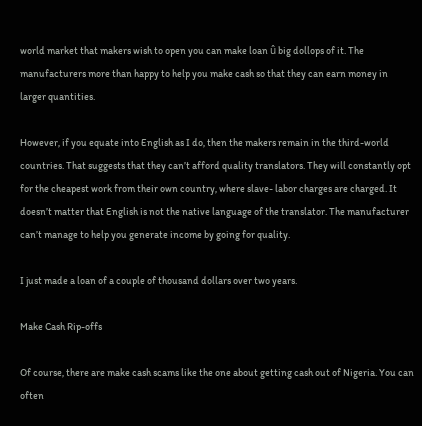world market that makers wish to open you can make loan û big dollops of it. The manufacturers more than happy to help you make cash so that they can earn money in larger quantities.

However, if you equate into English as I do, then the makers remain in the third-world countries. That suggests that they can’t afford quality translators. They will constantly opt for the cheapest work from their own country, where slave- labor charges are charged. It doesn’t matter that English is not the native language of the translator. The manufacturer can’t manage to help you generate income by going for quality.

I just made a loan of a couple of thousand dollars over two years.

Make Cash Rip-offs

Of course, there are make cash scams like the one about getting cash out of Nigeria. You can often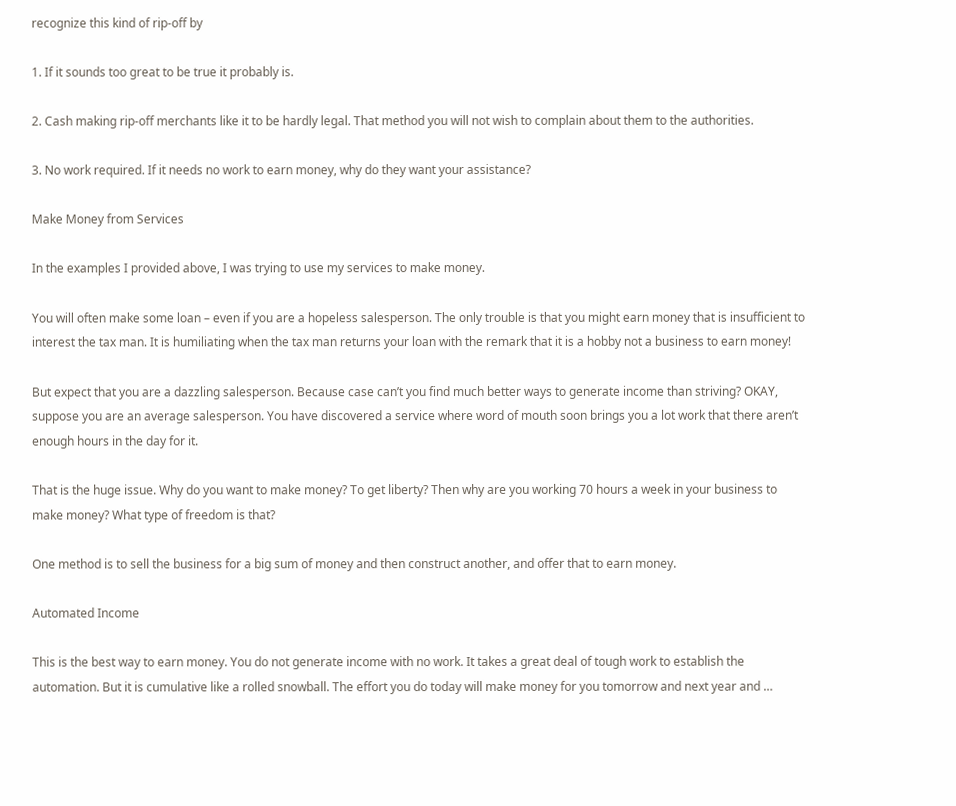recognize this kind of rip-off by

1. If it sounds too great to be true it probably is.

2. Cash making rip-off merchants like it to be hardly legal. That method you will not wish to complain about them to the authorities.

3. No work required. If it needs no work to earn money, why do they want your assistance?

Make Money from Services

In the examples I provided above, I was trying to use my services to make money.

You will often make some loan – even if you are a hopeless salesperson. The only trouble is that you might earn money that is insufficient to interest the tax man. It is humiliating when the tax man returns your loan with the remark that it is a hobby not a business to earn money!

But expect that you are a dazzling salesperson. Because case can’t you find much better ways to generate income than striving? OKAY, suppose you are an average salesperson. You have discovered a service where word of mouth soon brings you a lot work that there aren’t enough hours in the day for it.

That is the huge issue. Why do you want to make money? To get liberty? Then why are you working 70 hours a week in your business to make money? What type of freedom is that?

One method is to sell the business for a big sum of money and then construct another, and offer that to earn money.

Automated Income

This is the best way to earn money. You do not generate income with no work. It takes a great deal of tough work to establish the automation. But it is cumulative like a rolled snowball. The effort you do today will make money for you tomorrow and next year and …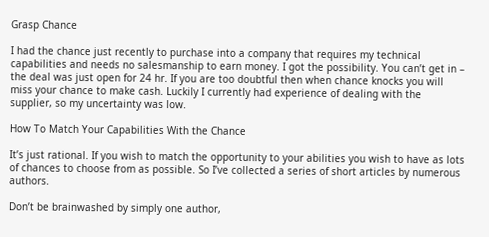Grasp Chance

I had the chance just recently to purchase into a company that requires my technical capabilities and needs no salesmanship to earn money. I got the possibility. You can’t get in – the deal was just open for 24 hr. If you are too doubtful then when chance knocks you will miss your chance to make cash. Luckily I currently had experience of dealing with the supplier, so my uncertainty was low.

How To Match Your Capabilities With the Chance

It’s just rational. If you wish to match the opportunity to your abilities you wish to have as lots of chances to choose from as possible. So I’ve collected a series of short articles by numerous authors.

Don’t be brainwashed by simply one author,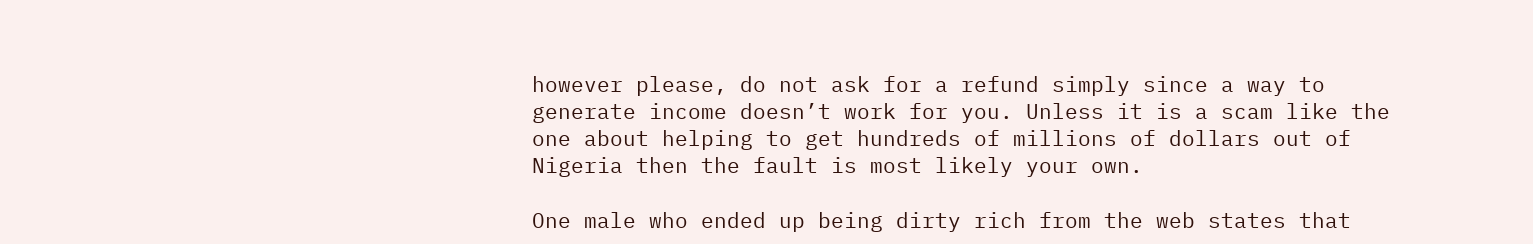however please, do not ask for a refund simply since a way to generate income doesn’t work for you. Unless it is a scam like the one about helping to get hundreds of millions of dollars out of Nigeria then the fault is most likely your own.

One male who ended up being dirty rich from the web states that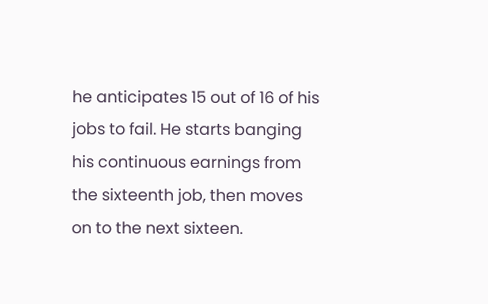he anticipates 15 out of 16 of his jobs to fail. He starts banging his continuous earnings from the sixteenth job, then moves on to the next sixteen.